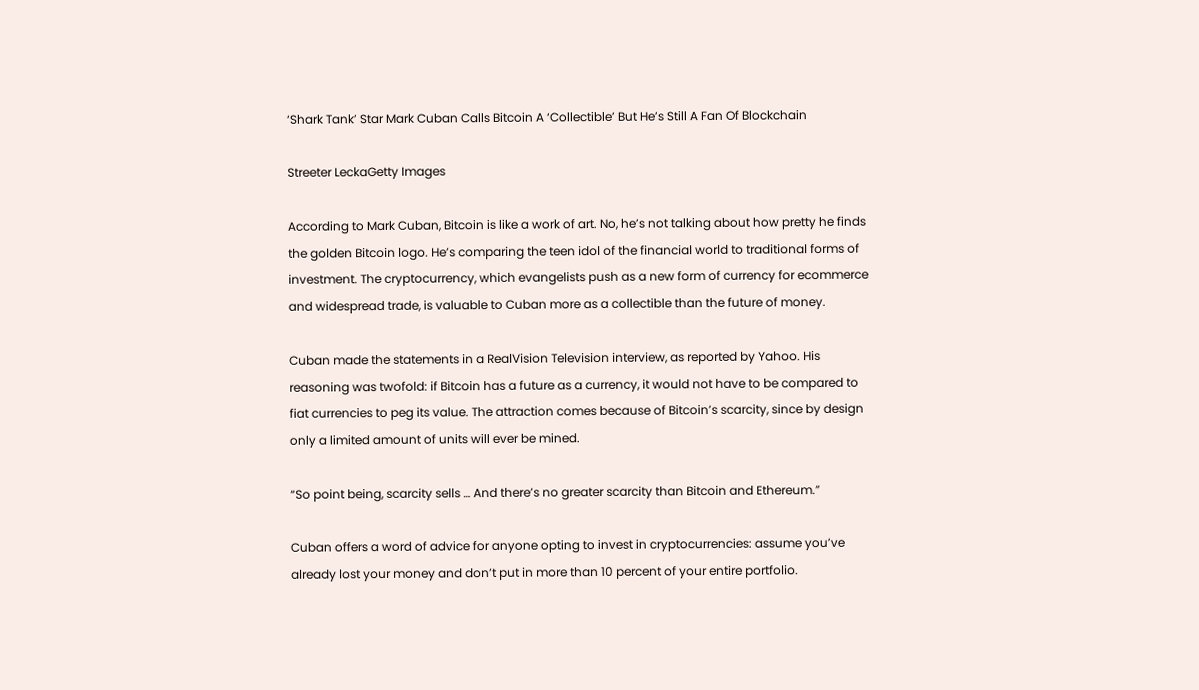‘Shark Tank’ Star Mark Cuban Calls Bitcoin A ‘Collectible’ But He’s Still A Fan Of Blockchain

Streeter LeckaGetty Images

According to Mark Cuban, Bitcoin is like a work of art. No, he’s not talking about how pretty he finds the golden Bitcoin logo. He’s comparing the teen idol of the financial world to traditional forms of investment. The cryptocurrency, which evangelists push as a new form of currency for ecommerce and widespread trade, is valuable to Cuban more as a collectible than the future of money.

Cuban made the statements in a RealVision Television interview, as reported by Yahoo. His reasoning was twofold: if Bitcoin has a future as a currency, it would not have to be compared to fiat currencies to peg its value. The attraction comes because of Bitcoin’s scarcity, since by design only a limited amount of units will ever be mined.

“So point being, scarcity sells … And there’s no greater scarcity than Bitcoin and Ethereum.”

Cuban offers a word of advice for anyone opting to invest in cryptocurrencies: assume you’ve already lost your money and don’t put in more than 10 percent of your entire portfolio.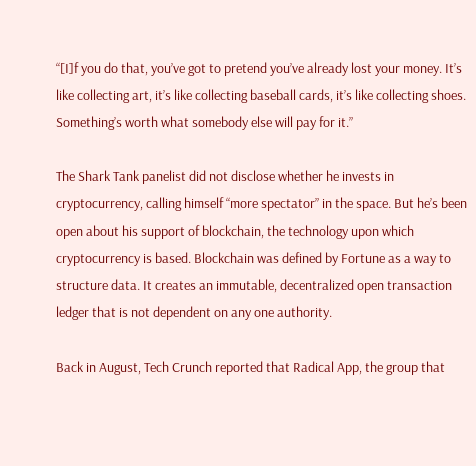“[I]f you do that, you’ve got to pretend you’ve already lost your money. It’s like collecting art, it’s like collecting baseball cards, it’s like collecting shoes. Something’s worth what somebody else will pay for it.”

The Shark Tank panelist did not disclose whether he invests in cryptocurrency, calling himself “more spectator” in the space. But he’s been open about his support of blockchain, the technology upon which cryptocurrency is based. Blockchain was defined by Fortune as a way to structure data. It creates an immutable, decentralized open transaction ledger that is not dependent on any one authority.

Back in August, Tech Crunch reported that Radical App, the group that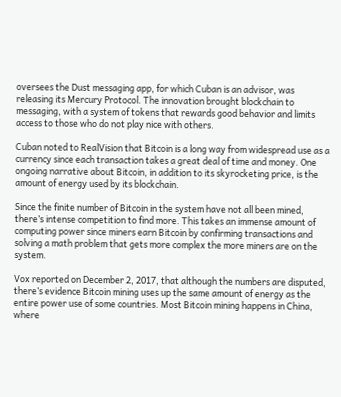oversees the Dust messaging app, for which Cuban is an advisor, was releasing its Mercury Protocol. The innovation brought blockchain to messaging, with a system of tokens that rewards good behavior and limits access to those who do not play nice with others.

Cuban noted to RealVision that Bitcoin is a long way from widespread use as a currency since each transaction takes a great deal of time and money. One ongoing narrative about Bitcoin, in addition to its skyrocketing price, is the amount of energy used by its blockchain.

Since the finite number of Bitcoin in the system have not all been mined, there’s intense competition to find more. This takes an immense amount of computing power since miners earn Bitcoin by confirming transactions and solving a math problem that gets more complex the more miners are on the system.

Vox reported on December 2, 2017, that although the numbers are disputed, there’s evidence Bitcoin mining uses up the same amount of energy as the entire power use of some countries. Most Bitcoin mining happens in China, where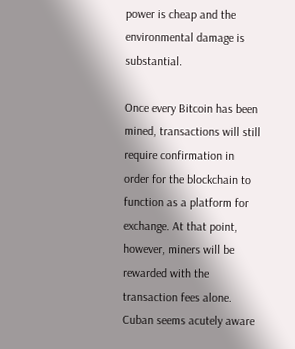power is cheap and the environmental damage is substantial.

Once every Bitcoin has been mined, transactions will still require confirmation in order for the blockchain to function as a platform for exchange. At that point, however, miners will be rewarded with the transaction fees alone. Cuban seems acutely aware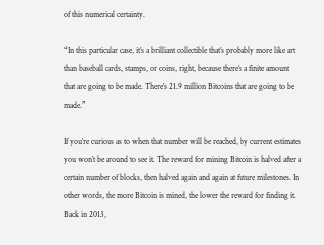of this numerical certainty.

“In this particular case, it’s a brilliant collectible that’s probably more like art than baseball cards, stamps, or coins, right, because there’s a finite amount that are going to be made. There’s 21.9 million Bitcoins that are going to be made.”

If you’re curious as to when that number will be reached, by current estimates you won’t be around to see it. The reward for mining Bitcoin is halved after a certain number of blocks, then halved again and again at future milestones. In other words, the more Bitcoin is mined, the lower the reward for finding it. Back in 2013,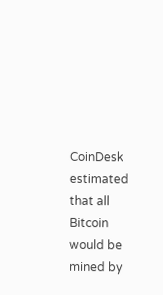CoinDesk estimated that all Bitcoin would be mined by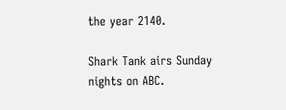the year 2140.

Shark Tank airs Sunday nights on ABC.